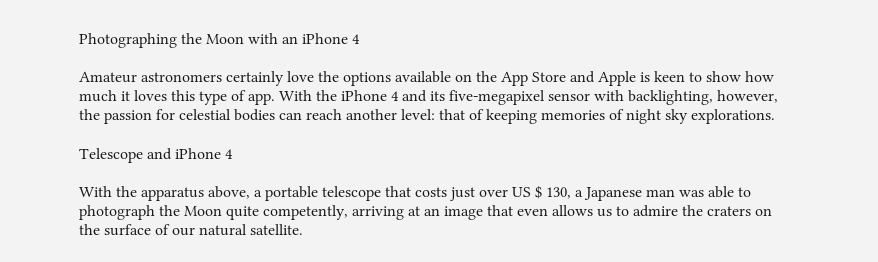Photographing the Moon with an iPhone 4

Amateur astronomers certainly love the options available on the App Store and Apple is keen to show how much it loves this type of app. With the iPhone 4 and its five-megapixel sensor with backlighting, however, the passion for celestial bodies can reach another level: that of keeping memories of night sky explorations.

Telescope and iPhone 4

With the apparatus above, a portable telescope that costs just over US $ 130, a Japanese man was able to photograph the Moon quite competently, arriving at an image that even allows us to admire the craters on the surface of our natural satellite.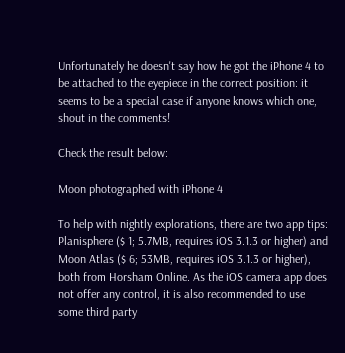Unfortunately he doesn't say how he got the iPhone 4 to be attached to the eyepiece in the correct position: it seems to be a special case if anyone knows which one, shout in the comments!

Check the result below:

Moon photographed with iPhone 4

To help with nightly explorations, there are two app tips: Planisphere ($ 1; 5.7MB, requires iOS 3.1.3 or higher) and Moon Atlas ($ 6; 53MB, requires iOS 3.1.3 or higher), both from Horsham Online. As the iOS camera app does not offer any control, it is also recommended to use some third party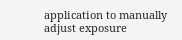application to manually adjust exposure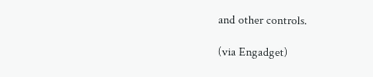and other controls.

(via Engadget)